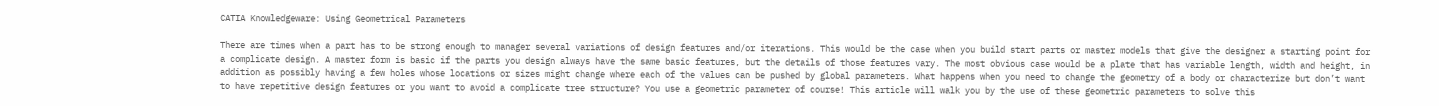CATIA Knowledgeware: Using Geometrical Parameters

There are times when a part has to be strong enough to manager several variations of design features and/or iterations. This would be the case when you build start parts or master models that give the designer a starting point for a complicate design. A master form is basic if the parts you design always have the same basic features, but the details of those features vary. The most obvious case would be a plate that has variable length, width and height, in addition as possibly having a few holes whose locations or sizes might change where each of the values can be pushed by global parameters. What happens when you need to change the geometry of a body or characterize but don’t want to have repetitive design features or you want to avoid a complicate tree structure? You use a geometric parameter of course! This article will walk you by the use of these geometric parameters to solve this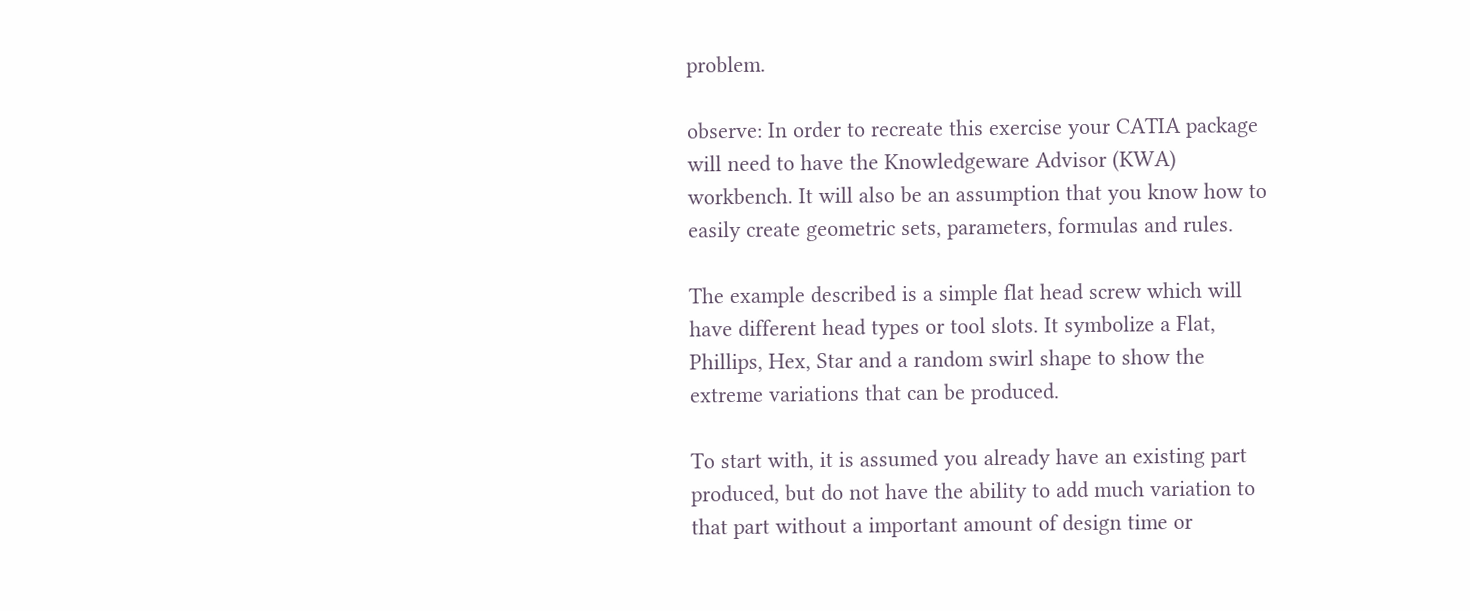problem.

observe: In order to recreate this exercise your CATIA package will need to have the Knowledgeware Advisor (KWA) workbench. It will also be an assumption that you know how to easily create geometric sets, parameters, formulas and rules.

The example described is a simple flat head screw which will have different head types or tool slots. It symbolize a Flat, Phillips, Hex, Star and a random swirl shape to show the extreme variations that can be produced.

To start with, it is assumed you already have an existing part produced, but do not have the ability to add much variation to that part without a important amount of design time or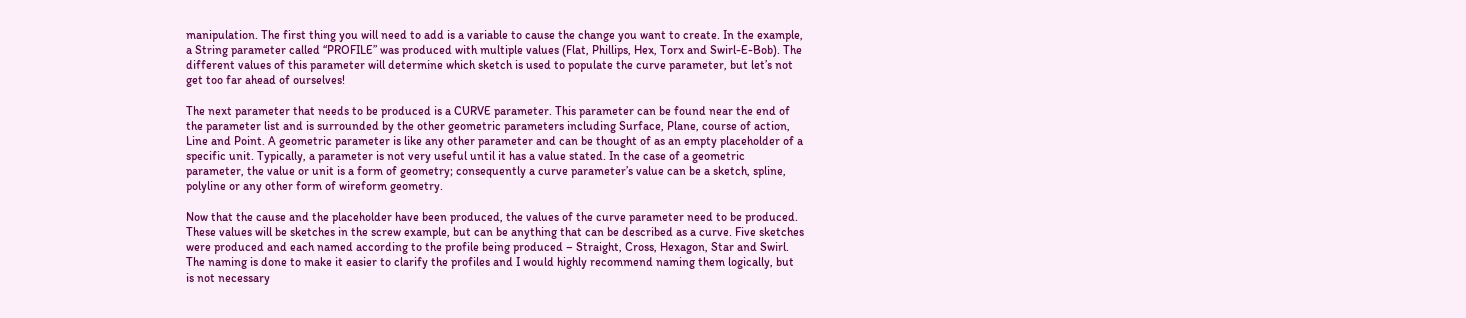manipulation. The first thing you will need to add is a variable to cause the change you want to create. In the example, a String parameter called “PROFILE” was produced with multiple values (Flat, Phillips, Hex, Torx and Swirl-E-Bob). The different values of this parameter will determine which sketch is used to populate the curve parameter, but let’s not get too far ahead of ourselves!

The next parameter that needs to be produced is a CURVE parameter. This parameter can be found near the end of the parameter list and is surrounded by the other geometric parameters including Surface, Plane, course of action, Line and Point. A geometric parameter is like any other parameter and can be thought of as an empty placeholder of a specific unit. Typically, a parameter is not very useful until it has a value stated. In the case of a geometric parameter, the value or unit is a form of geometry; consequently a curve parameter’s value can be a sketch, spline, polyline or any other form of wireform geometry.

Now that the cause and the placeholder have been produced, the values of the curve parameter need to be produced. These values will be sketches in the screw example, but can be anything that can be described as a curve. Five sketches were produced and each named according to the profile being produced – Straight, Cross, Hexagon, Star and Swirl. The naming is done to make it easier to clarify the profiles and I would highly recommend naming them logically, but is not necessary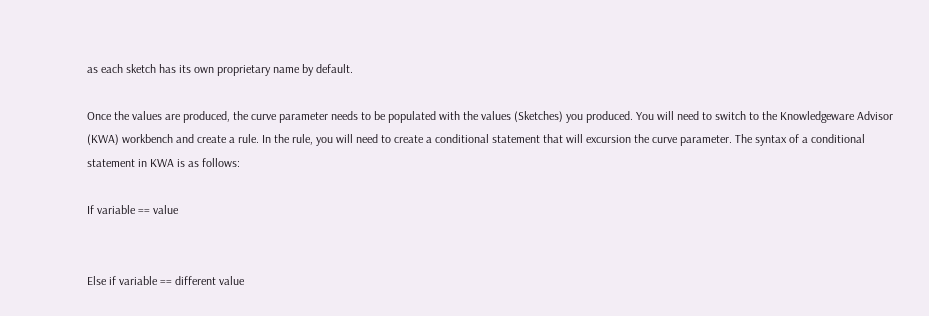as each sketch has its own proprietary name by default.

Once the values are produced, the curve parameter needs to be populated with the values (Sketches) you produced. You will need to switch to the Knowledgeware Advisor (KWA) workbench and create a rule. In the rule, you will need to create a conditional statement that will excursion the curve parameter. The syntax of a conditional statement in KWA is as follows:

If variable == value


Else if variable == different value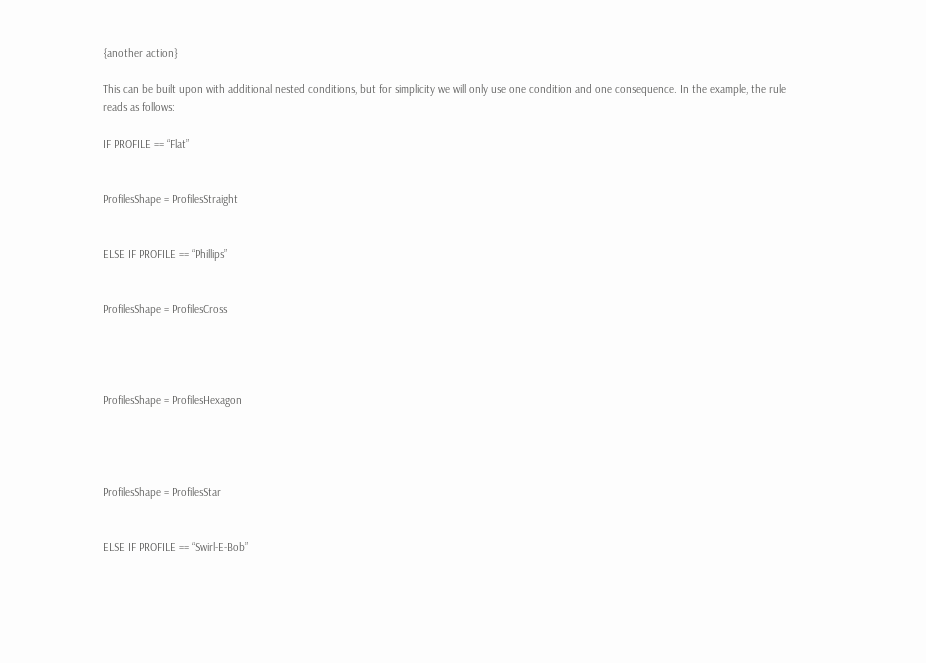{another action}

This can be built upon with additional nested conditions, but for simplicity we will only use one condition and one consequence. In the example, the rule reads as follows:

IF PROFILE == “Flat”


ProfilesShape = ProfilesStraight


ELSE IF PROFILE == “Phillips”


ProfilesShape = ProfilesCross




ProfilesShape = ProfilesHexagon




ProfilesShape = ProfilesStar


ELSE IF PROFILE == “Swirl-E-Bob”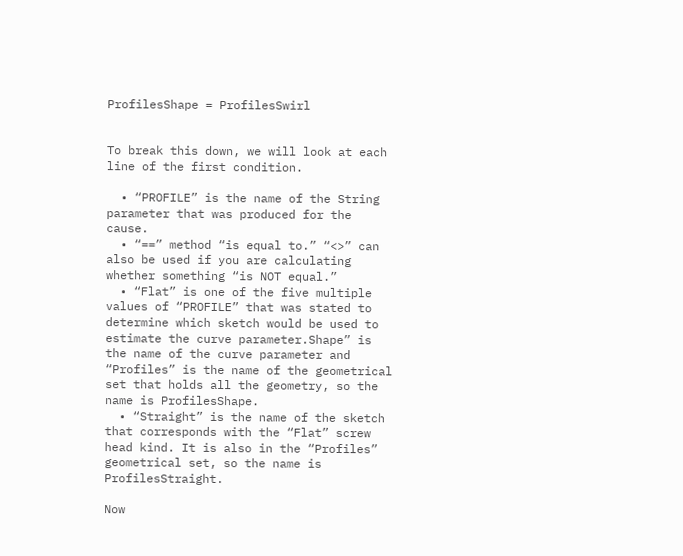ProfilesShape = ProfilesSwirl


To break this down, we will look at each line of the first condition.

  • “PROFILE” is the name of the String parameter that was produced for the cause.
  • “==” method “is equal to.” “<>” can also be used if you are calculating whether something “is NOT equal.”
  • “Flat” is one of the five multiple values of “PROFILE” that was stated to determine which sketch would be used to estimate the curve parameter.Shape” is the name of the curve parameter and “Profiles” is the name of the geometrical set that holds all the geometry, so the name is ProfilesShape.
  • “Straight” is the name of the sketch that corresponds with the “Flat” screw head kind. It is also in the “Profiles” geometrical set, so the name is ProfilesStraight.

Now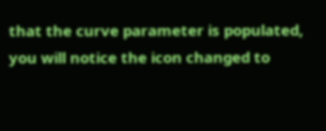that the curve parameter is populated, you will notice the icon changed to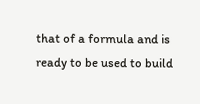that of a formula and is ready to be used to build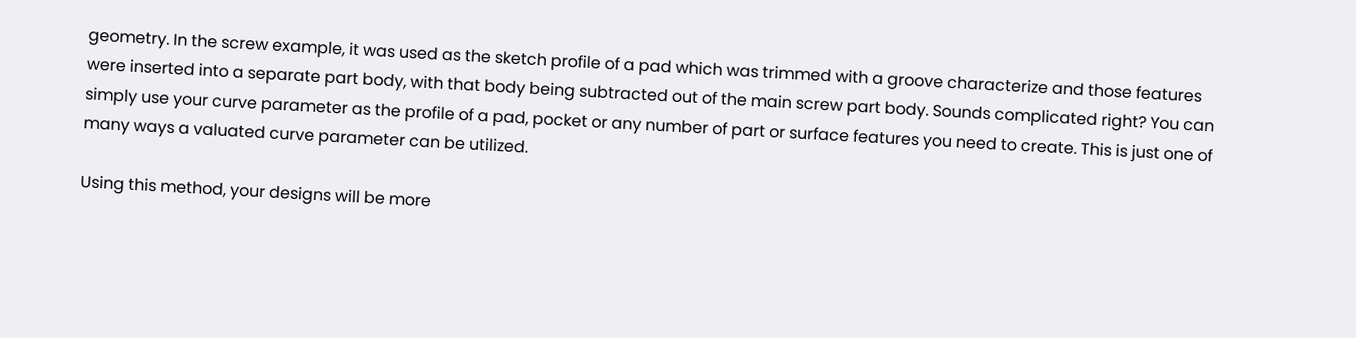geometry. In the screw example, it was used as the sketch profile of a pad which was trimmed with a groove characterize and those features were inserted into a separate part body, with that body being subtracted out of the main screw part body. Sounds complicated right? You can simply use your curve parameter as the profile of a pad, pocket or any number of part or surface features you need to create. This is just one of many ways a valuated curve parameter can be utilized.

Using this method, your designs will be more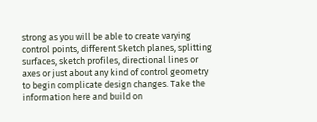strong as you will be able to create varying control points, different Sketch planes, splitting surfaces, sketch profiles, directional lines or axes or just about any kind of control geometry to begin complicate design changes. Take the information here and build on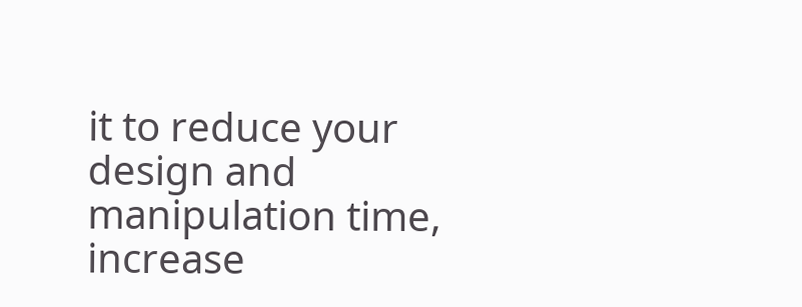it to reduce your design and manipulation time, increase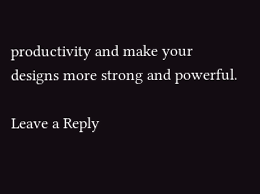productivity and make your designs more strong and powerful.

Leave a Reply